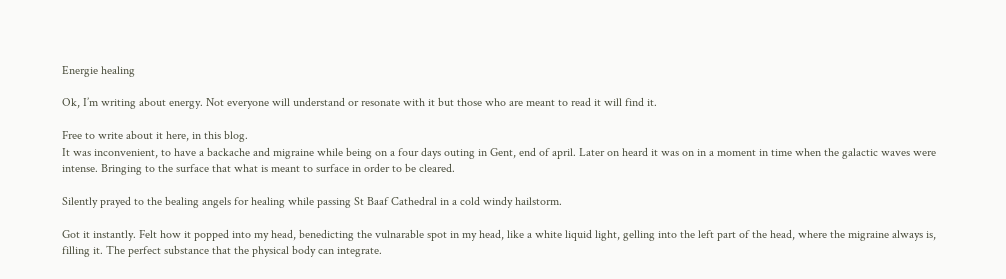Energie healing

Ok, I’m writing about energy. Not everyone will understand or resonate with it but those who are meant to read it will find it.

Free to write about it here, in this blog.
It was inconvenient, to have a backache and migraine while being on a four days outing in Gent, end of april. Later on heard it was on in a moment in time when the galactic waves were intense. Bringing to the surface that what is meant to surface in order to be cleared.

Silently prayed to the bealing angels for healing while passing St Baaf Cathedral in a cold windy hailstorm.

Got it instantly. Felt how it popped into my head, benedicting the vulnarable spot in my head, like a white liquid light, gelling into the left part of the head, where the migraine always is, filling it. The perfect substance that the physical body can integrate.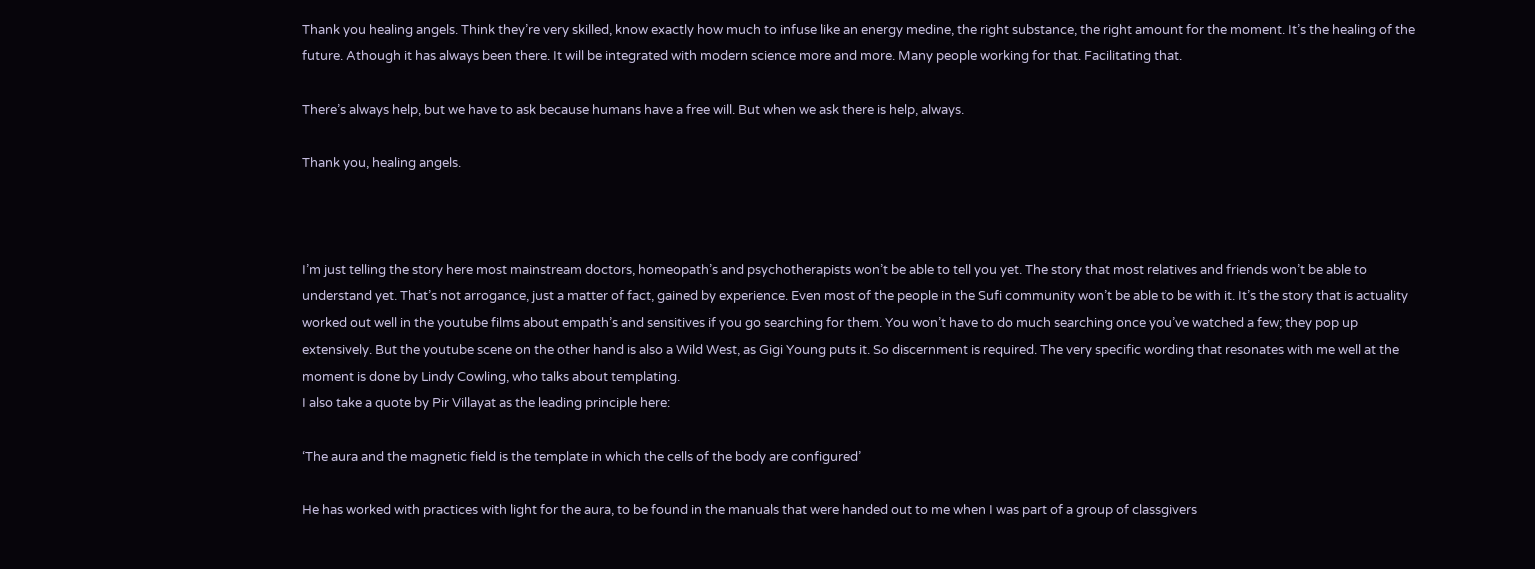Thank you healing angels. Think they’re very skilled, know exactly how much to infuse like an energy medine, the right substance, the right amount for the moment. It’s the healing of the future. Athough it has always been there. It will be integrated with modern science more and more. Many people working for that. Facilitating that.

There’s always help, but we have to ask because humans have a free will. But when we ask there is help, always.

Thank you, healing angels.



I’m just telling the story here most mainstream doctors, homeopath’s and psychotherapists won’t be able to tell you yet. The story that most relatives and friends won’t be able to understand yet. That’s not arrogance, just a matter of fact, gained by experience. Even most of the people in the Sufi community won’t be able to be with it. It’s the story that is actuality worked out well in the youtube films about empath’s and sensitives if you go searching for them. You won’t have to do much searching once you’ve watched a few; they pop up extensively. But the youtube scene on the other hand is also a Wild West, as Gigi Young puts it. So discernment is required. The very specific wording that resonates with me well at the moment is done by Lindy Cowling, who talks about templating.
I also take a quote by Pir Villayat as the leading principle here:

‘The aura and the magnetic field is the template in which the cells of the body are configured’

He has worked with practices with light for the aura, to be found in the manuals that were handed out to me when I was part of a group of classgivers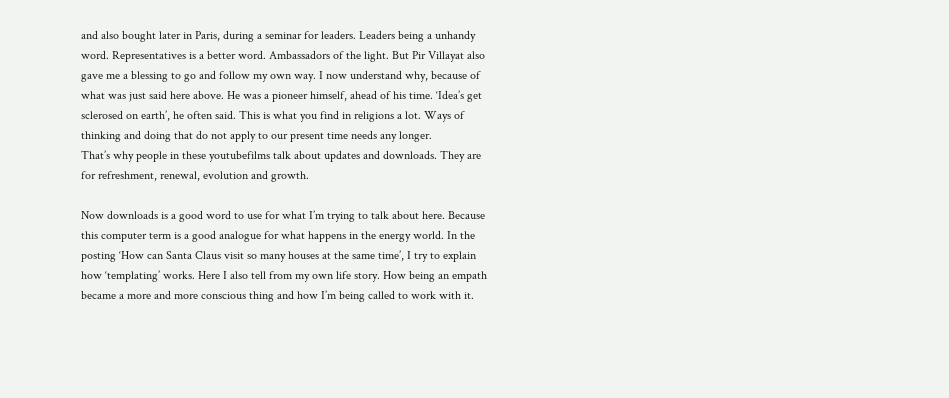and also bought later in Paris, during a seminar for leaders. Leaders being a unhandy word. Representatives is a better word. Ambassadors of the light. But Pir Villayat also gave me a blessing to go and follow my own way. I now understand why, because of what was just said here above. He was a pioneer himself, ahead of his time. ‘Idea’s get sclerosed on earth’, he often said. This is what you find in religions a lot. Ways of thinking and doing that do not apply to our present time needs any longer.
That’s why people in these youtubefilms talk about updates and downloads. They are for refreshment, renewal, evolution and growth.

Now downloads is a good word to use for what I’m trying to talk about here. Because this computer term is a good analogue for what happens in the energy world. In the posting ‘How can Santa Claus visit so many houses at the same time’, I try to explain how ‘templating’ works. Here I also tell from my own life story. How being an empath became a more and more conscious thing and how I’m being called to work with it.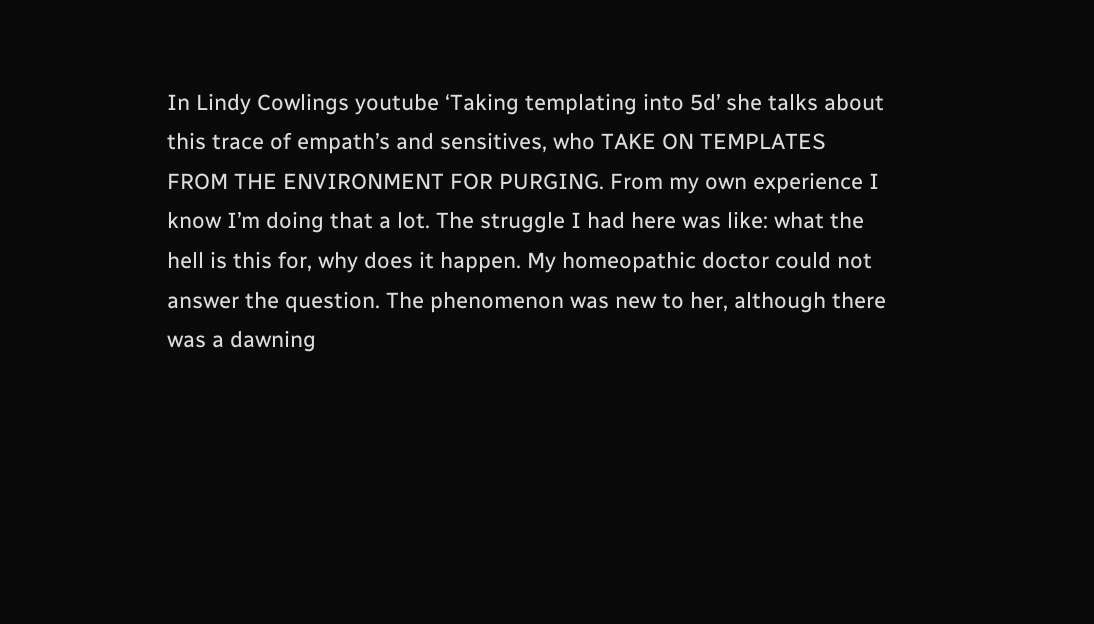In Lindy Cowlings youtube ‘Taking templating into 5d’ she talks about this trace of empath’s and sensitives, who TAKE ON TEMPLATES FROM THE ENVIRONMENT FOR PURGING. From my own experience I know I’m doing that a lot. The struggle I had here was like: what the hell is this for, why does it happen. My homeopathic doctor could not answer the question. The phenomenon was new to her, although there was a dawning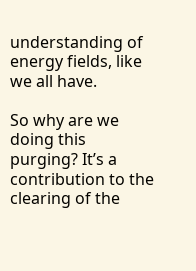understanding of energy fields, like we all have.

So why are we doing this purging? It’s a contribution to the clearing of the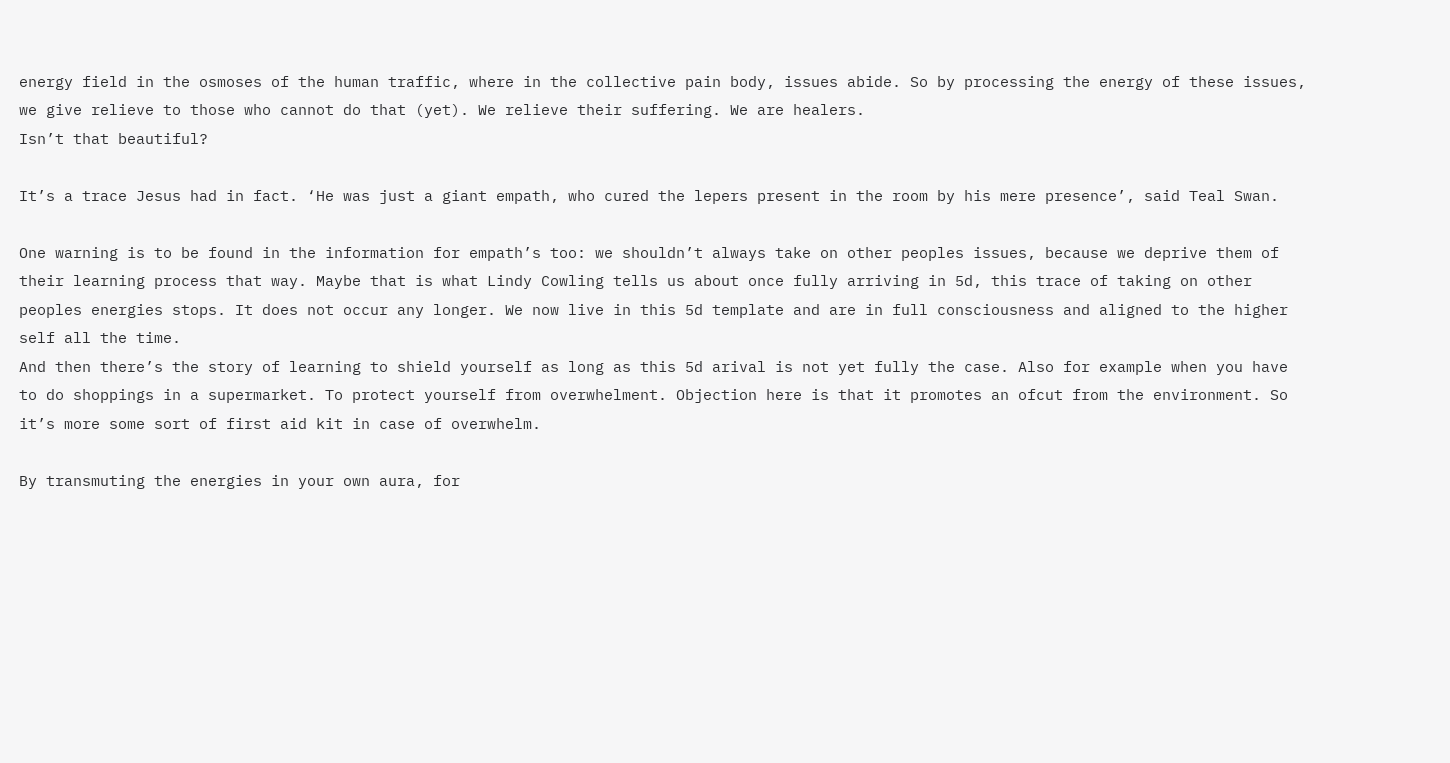energy field in the osmoses of the human traffic, where in the collective pain body, issues abide. So by processing the energy of these issues, we give relieve to those who cannot do that (yet). We relieve their suffering. We are healers.
Isn’t that beautiful?

It’s a trace Jesus had in fact. ‘He was just a giant empath, who cured the lepers present in the room by his mere presence’, said Teal Swan.

One warning is to be found in the information for empath’s too: we shouldn’t always take on other peoples issues, because we deprive them of their learning process that way. Maybe that is what Lindy Cowling tells us about once fully arriving in 5d, this trace of taking on other peoples energies stops. It does not occur any longer. We now live in this 5d template and are in full consciousness and aligned to the higher self all the time.
And then there’s the story of learning to shield yourself as long as this 5d arival is not yet fully the case. Also for example when you have to do shoppings in a supermarket. To protect yourself from overwhelment. Objection here is that it promotes an ofcut from the environment. So it’s more some sort of first aid kit in case of overwhelm.

By transmuting the energies in your own aura, for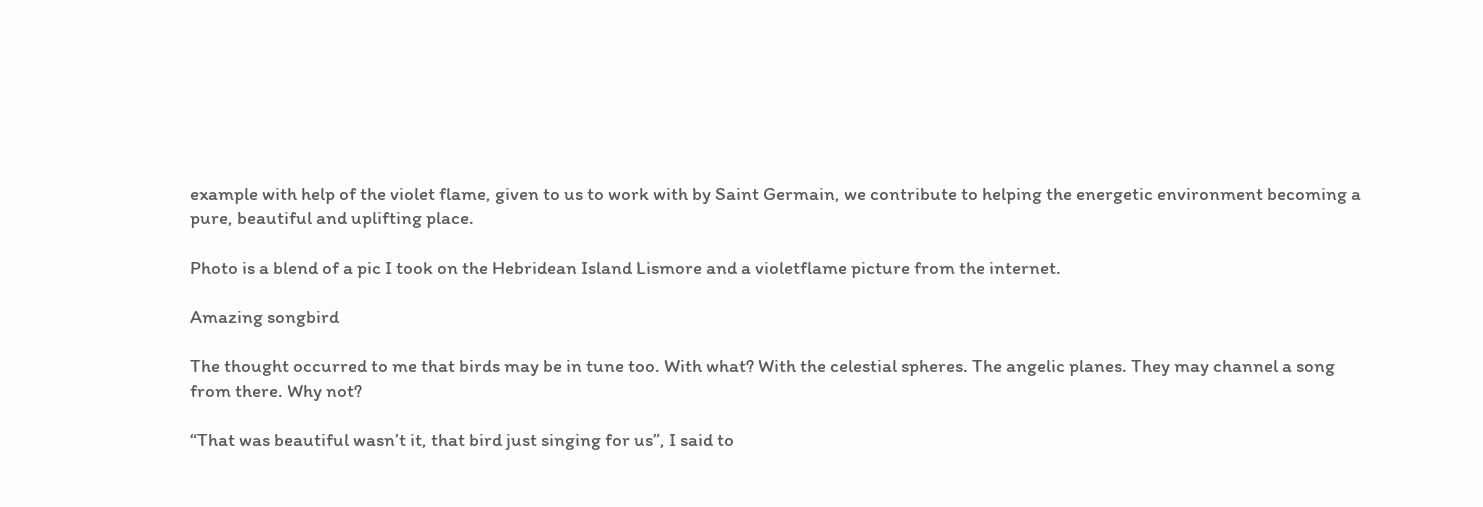example with help of the violet flame, given to us to work with by Saint Germain, we contribute to helping the energetic environment becoming a pure, beautiful and uplifting place.

Photo is a blend of a pic I took on the Hebridean Island Lismore and a violetflame picture from the internet.

Amazing songbird

The thought occurred to me that birds may be in tune too. With what? With the celestial spheres. The angelic planes. They may channel a song from there. Why not?

“That was beautiful wasn’t it, that bird just singing for us”, I said to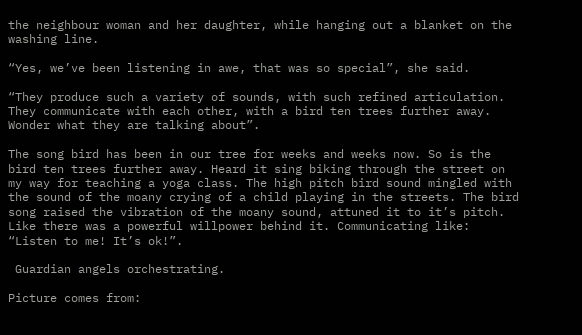the neighbour woman and her daughter, while hanging out a blanket on the washing line.

“Yes, we’ve been listening in awe, that was so special”, she said.

“They produce such a variety of sounds, with such refined articulation. They communicate with each other, with a bird ten trees further away. Wonder what they are talking about”.

The song bird has been in our tree for weeks and weeks now. So is the bird ten trees further away. Heard it sing biking through the street on my way for teaching a yoga class. The high pitch bird sound mingled with the sound of the moany crying of a child playing in the streets. The bird song raised the vibration of the moany sound, attuned it to it’s pitch. Like there was a powerful willpower behind it. Communicating like: “Listen to me! It’s ok!”.

 Guardian angels orchestrating.

Picture comes from: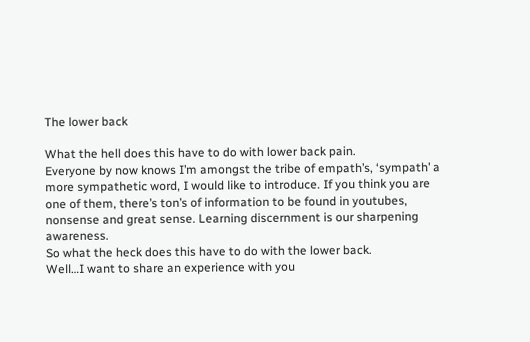The lower back

What the hell does this have to do with lower back pain.
Everyone by now knows I’m amongst the tribe of empath’s, ‘sympath’ a more sympathetic word, I would like to introduce. If you think you are one of them, there’s ton’s of information to be found in youtubes, nonsense and great sense. Learning discernment is our sharpening awareness.
So what the heck does this have to do with the lower back.
Well…I want to share an experience with you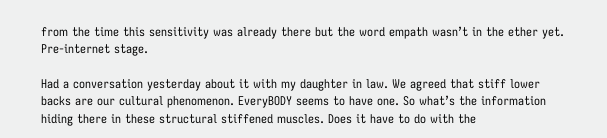from the time this sensitivity was already there but the word empath wasn’t in the ether yet. Pre-internet stage.

Had a conversation yesterday about it with my daughter in law. We agreed that stiff lower backs are our cultural phenomenon. EveryBODY seems to have one. So what’s the information hiding there in these structural stiffened muscles. Does it have to do with the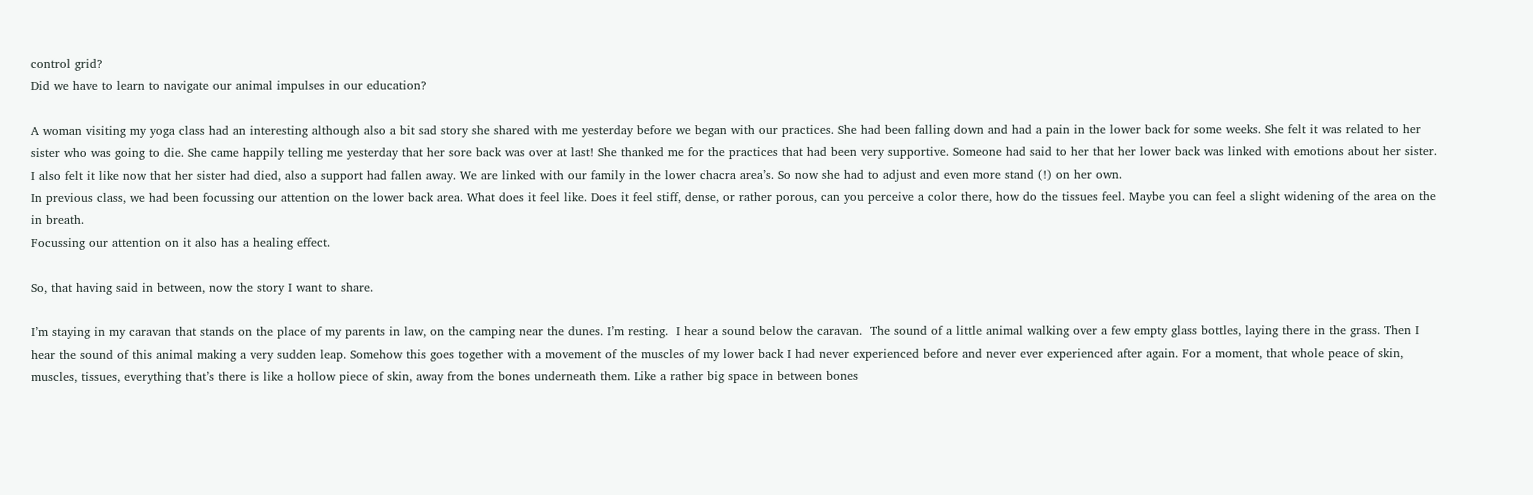control grid?
Did we have to learn to navigate our animal impulses in our education?

A woman visiting my yoga class had an interesting although also a bit sad story she shared with me yesterday before we began with our practices. She had been falling down and had a pain in the lower back for some weeks. She felt it was related to her sister who was going to die. She came happily telling me yesterday that her sore back was over at last! She thanked me for the practices that had been very supportive. Someone had said to her that her lower back was linked with emotions about her sister. I also felt it like now that her sister had died, also a support had fallen away. We are linked with our family in the lower chacra area’s. So now she had to adjust and even more stand (!) on her own.
In previous class, we had been focussing our attention on the lower back area. What does it feel like. Does it feel stiff, dense, or rather porous, can you perceive a color there, how do the tissues feel. Maybe you can feel a slight widening of the area on the in breath.
Focussing our attention on it also has a healing effect.

So, that having said in between, now the story I want to share.

I’m staying in my caravan that stands on the place of my parents in law, on the camping near the dunes. I’m resting.  I hear a sound below the caravan.  The sound of a little animal walking over a few empty glass bottles, laying there in the grass. Then I hear the sound of this animal making a very sudden leap. Somehow this goes together with a movement of the muscles of my lower back I had never experienced before and never ever experienced after again. For a moment, that whole peace of skin, muscles, tissues, everything that’s there is like a hollow piece of skin, away from the bones underneath them. Like a rather big space in between bones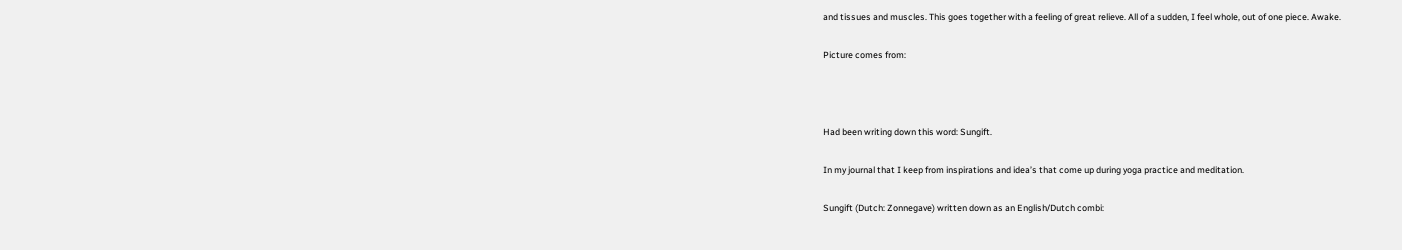and tissues and muscles. This goes together with a feeling of great relieve. All of a sudden, I feel whole, out of one piece. Awake.

Picture comes from:



Had been writing down this word: Sungift.

In my journal that I keep from inspirations and idea’s that come up during yoga practice and meditation.

Sungift (Dutch: Zonnegave) written down as an English/Dutch combi: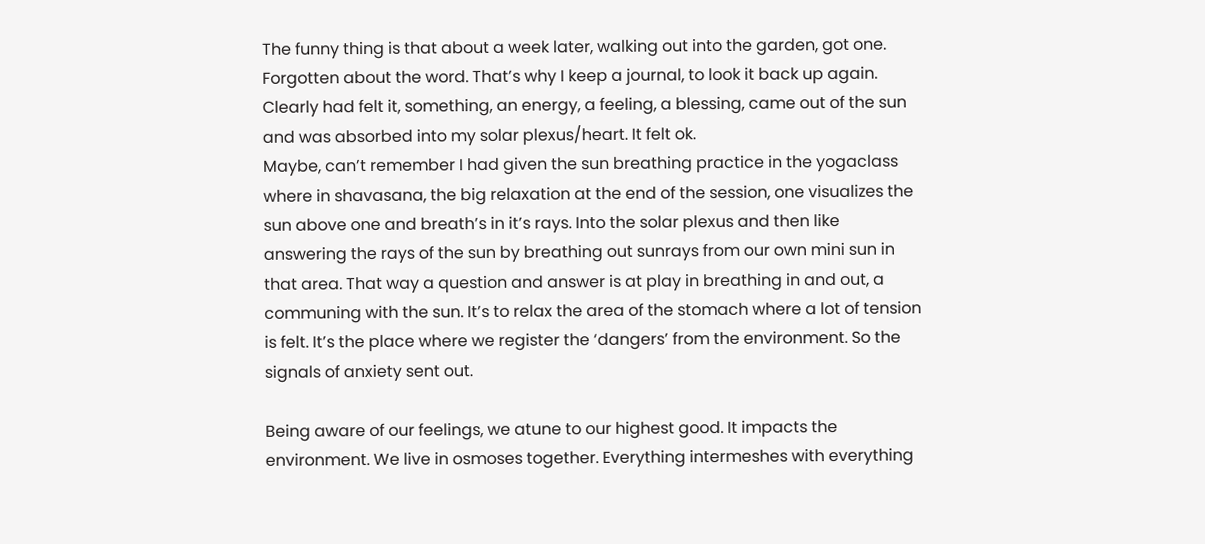The funny thing is that about a week later, walking out into the garden, got one. Forgotten about the word. That’s why I keep a journal, to look it back up again. Clearly had felt it, something, an energy, a feeling, a blessing, came out of the sun and was absorbed into my solar plexus/heart. It felt ok.
Maybe, can’t remember I had given the sun breathing practice in the yogaclass where in shavasana, the big relaxation at the end of the session, one visualizes the sun above one and breath’s in it’s rays. Into the solar plexus and then like answering the rays of the sun by breathing out sunrays from our own mini sun in that area. That way a question and answer is at play in breathing in and out, a communing with the sun. It’s to relax the area of the stomach where a lot of tension is felt. It’s the place where we register the ‘dangers’ from the environment. So the signals of anxiety sent out.

Being aware of our feelings, we atune to our highest good. It impacts the environment. We live in osmoses together. Everything intermeshes with everything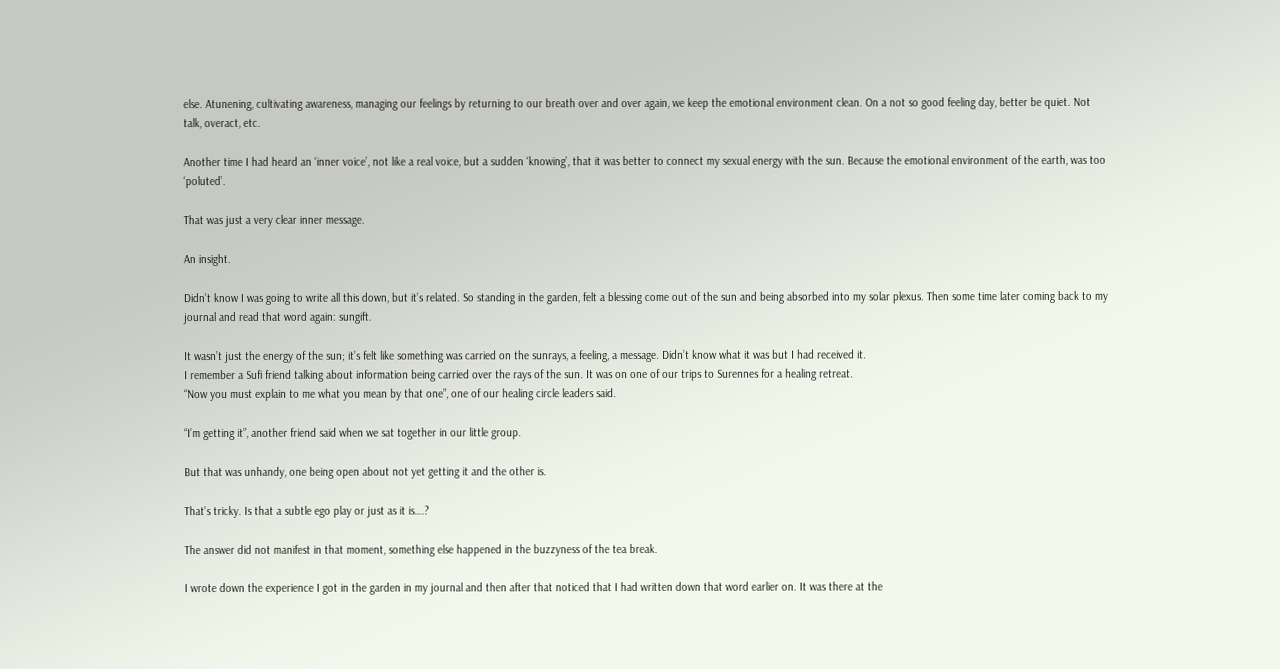else. Atunening, cultivating awareness, managing our feelings by returning to our breath over and over again, we keep the emotional environment clean. On a not so good feeling day, better be quiet. Not talk, overact, etc.

Another time I had heard an ‘inner voice’, not like a real voice, but a sudden ‘knowing’, that it was better to connect my sexual energy with the sun. Because the emotional environment of the earth, was too ‘poluted’.

That was just a very clear inner message.

An insight.

Didn’t know I was going to write all this down, but it’s related. So standing in the garden, felt a blessing come out of the sun and being absorbed into my solar plexus. Then some time later coming back to my journal and read that word again: sungift.

It wasn’t just the energy of the sun; it’s felt like something was carried on the sunrays, a feeling, a message. Didn’t know what it was but I had received it.
I remember a Sufi friend talking about information being carried over the rays of the sun. It was on one of our trips to Surennes for a healing retreat.
“Now you must explain to me what you mean by that one”, one of our healing circle leaders said.

“I’m getting it”, another friend said when we sat together in our little group.

But that was unhandy, one being open about not yet getting it and the other is.

That’s tricky. Is that a subtle ego play or just as it is….?

The answer did not manifest in that moment, something else happened in the buzzyness of the tea break.

I wrote down the experience I got in the garden in my journal and then after that noticed that I had written down that word earlier on. It was there at the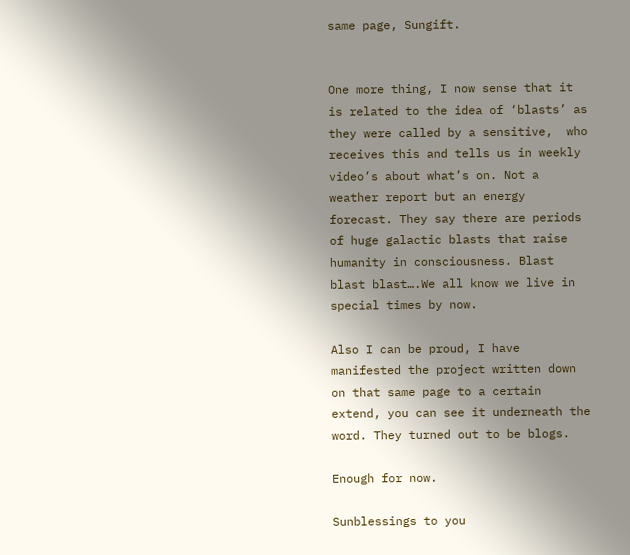same page, Sungift.


One more thing, I now sense that it is related to the idea of ‘blasts’ as they were called by a sensitive,  who receives this and tells us in weekly video’s about what’s on. Not a weather report but an energy forecast. They say there are periods of huge galactic blasts that raise humanity in consciousness. Blast blast blast….We all know we live in special times by now.

Also I can be proud, I have manifested the project written down on that same page to a certain extend, you can see it underneath the word. They turned out to be blogs.

Enough for now.

Sunblessings to you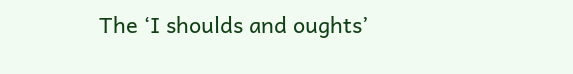The ‘I shoulds and oughts’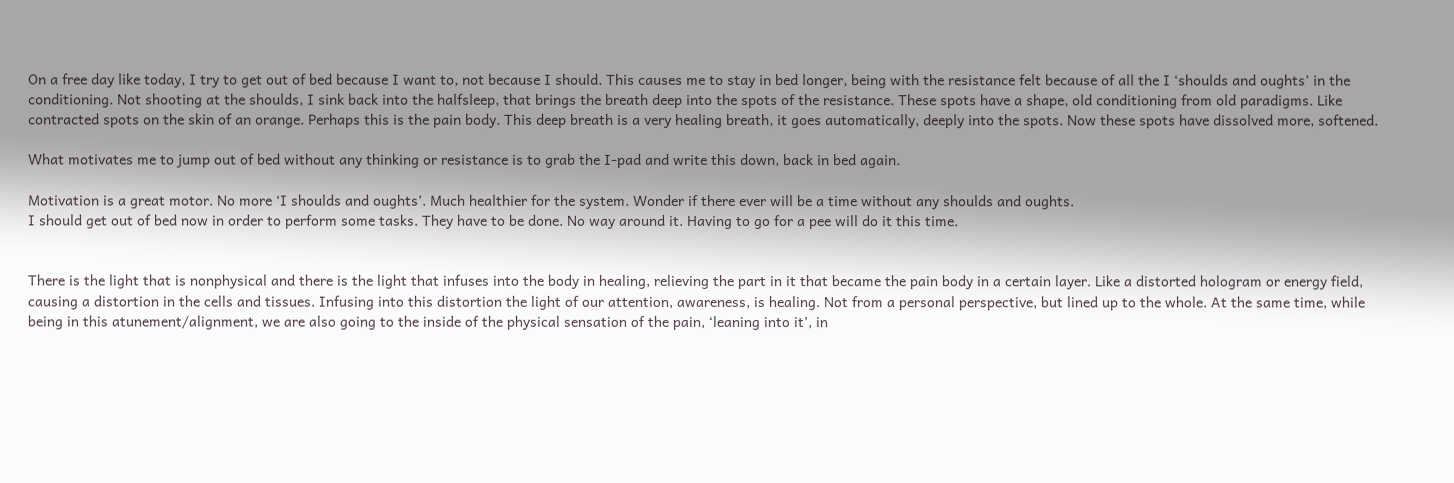On a free day like today, I try to get out of bed because I want to, not because I should. This causes me to stay in bed longer, being with the resistance felt because of all the I ‘shoulds and oughts’ in the conditioning. Not shooting at the shoulds, I sink back into the halfsleep, that brings the breath deep into the spots of the resistance. These spots have a shape, old conditioning from old paradigms. Like contracted spots on the skin of an orange. Perhaps this is the pain body. This deep breath is a very healing breath, it goes automatically, deeply into the spots. Now these spots have dissolved more, softened.

What motivates me to jump out of bed without any thinking or resistance is to grab the I-pad and write this down, back in bed again.

Motivation is a great motor. No more ‘I shoulds and oughts’. Much healthier for the system. Wonder if there ever will be a time without any shoulds and oughts.
I should get out of bed now in order to perform some tasks. They have to be done. No way around it. Having to go for a pee will do it this time.


There is the light that is nonphysical and there is the light that infuses into the body in healing, relieving the part in it that became the pain body in a certain layer. Like a distorted hologram or energy field, causing a distortion in the cells and tissues. Infusing into this distortion the light of our attention, awareness, is healing. Not from a personal perspective, but lined up to the whole. At the same time, while being in this atunement/alignment, we are also going to the inside of the physical sensation of the pain, ‘leaning into it’, in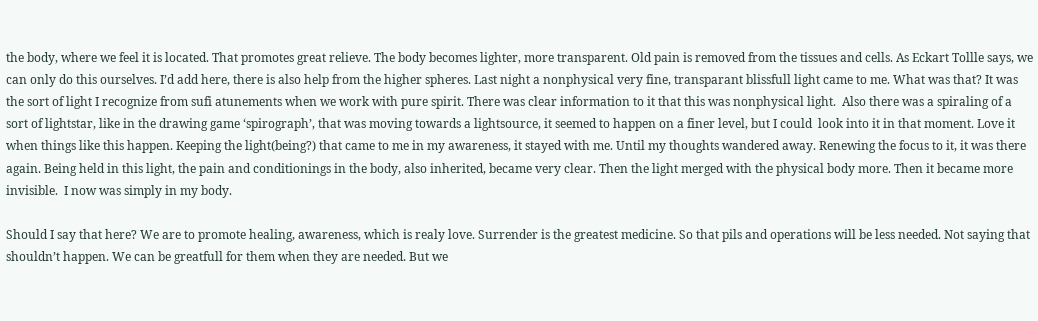the body, where we feel it is located. That promotes great relieve. The body becomes lighter, more transparent. Old pain is removed from the tissues and cells. As Eckart Tollle says, we can only do this ourselves. I’d add here, there is also help from the higher spheres. Last night a nonphysical very fine, transparant blissfull light came to me. What was that? It was the sort of light I recognize from sufi atunements when we work with pure spirit. There was clear information to it that this was nonphysical light.  Also there was a spiraling of a sort of lightstar, like in the drawing game ‘spirograph’, that was moving towards a lightsource, it seemed to happen on a finer level, but I could  look into it in that moment. Love it when things like this happen. Keeping the light(being?) that came to me in my awareness, it stayed with me. Until my thoughts wandered away. Renewing the focus to it, it was there again. Being held in this light, the pain and conditionings in the body, also inherited, became very clear. Then the light merged with the physical body more. Then it became more invisible.  I now was simply in my body.

Should I say that here? We are to promote healing, awareness, which is realy love. Surrender is the greatest medicine. So that pils and operations will be less needed. Not saying that shouldn’t happen. We can be greatfull for them when they are needed. But we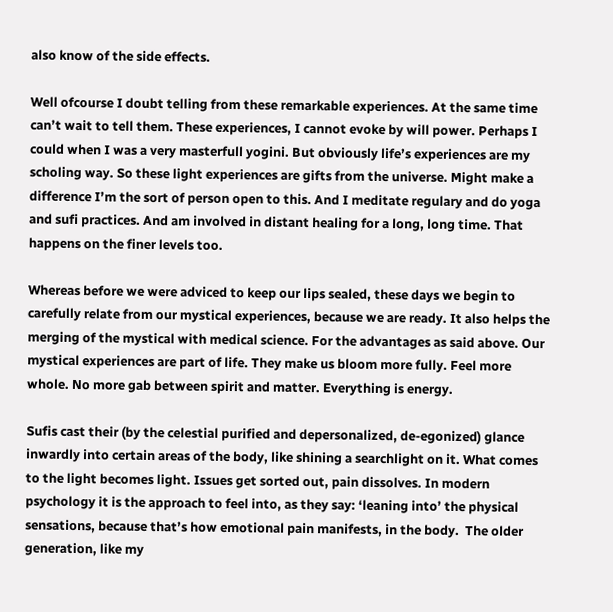also know of the side effects.

Well ofcourse I doubt telling from these remarkable experiences. At the same time can’t wait to tell them. These experiences, I cannot evoke by will power. Perhaps I could when I was a very masterfull yogini. But obviously life’s experiences are my scholing way. So these light experiences are gifts from the universe. Might make a difference I’m the sort of person open to this. And I meditate regulary and do yoga and sufi practices. And am involved in distant healing for a long, long time. That happens on the finer levels too.

Whereas before we were adviced to keep our lips sealed, these days we begin to carefully relate from our mystical experiences, because we are ready. It also helps the merging of the mystical with medical science. For the advantages as said above. Our mystical experiences are part of life. They make us bloom more fully. Feel more whole. No more gab between spirit and matter. Everything is energy.

Sufis cast their (by the celestial purified and depersonalized, de-egonized) glance inwardly into certain areas of the body, like shining a searchlight on it. What comes to the light becomes light. Issues get sorted out, pain dissolves. In modern psychology it is the approach to feel into, as they say: ‘leaning into’ the physical sensations, because that’s how emotional pain manifests, in the body.  The older generation, like my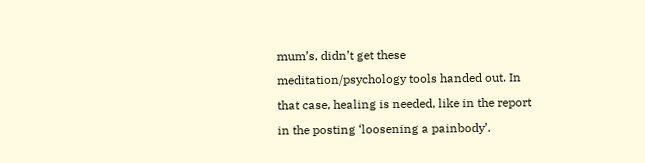mum’s, didn’t get these meditation/psychology tools handed out. In that case, healing is needed, like in the report in the posting ‘loosening a painbody’.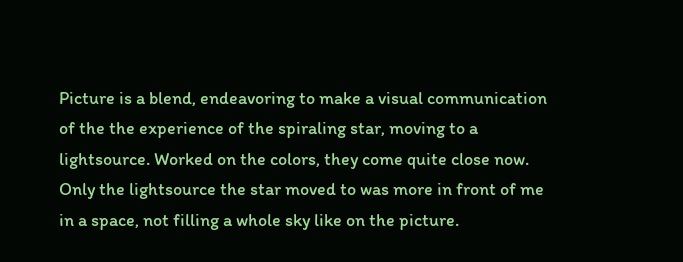Picture is a blend, endeavoring to make a visual communication of the the experience of the spiraling star, moving to a lightsource. Worked on the colors, they come quite close now.  Only the lightsource the star moved to was more in front of me in a space, not filling a whole sky like on the picture.